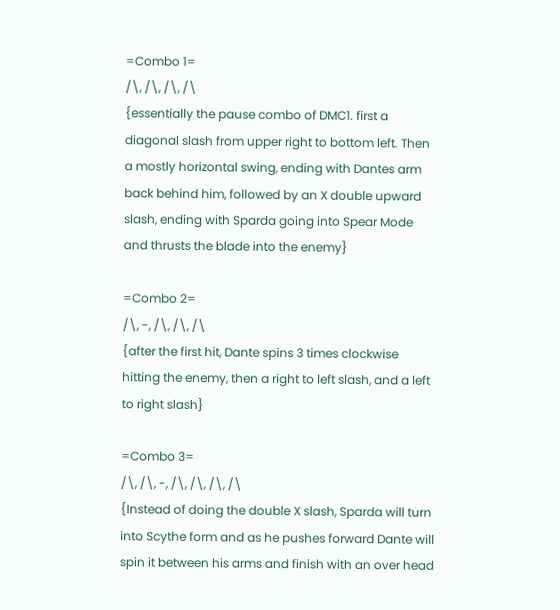=Combo 1=
/\, /\, /\, /\
{essentially the pause combo of DMC1. first a diagonal slash from upper right to bottom left. Then a mostly horizontal swing, ending with Dantes arm back behind him, followed by an X double upward slash, ending with Sparda going into Spear Mode and thrusts the blade into the enemy}

=Combo 2=
/\, -, /\, /\, /\
{after the first hit, Dante spins 3 times clockwise hitting the enemy, then a right to left slash, and a left to right slash}

=Combo 3=
/\, /\, -, /\, /\, /\, /\
{Instead of doing the double X slash, Sparda will turn into Scythe form and as he pushes forward Dante will spin it between his arms and finish with an over head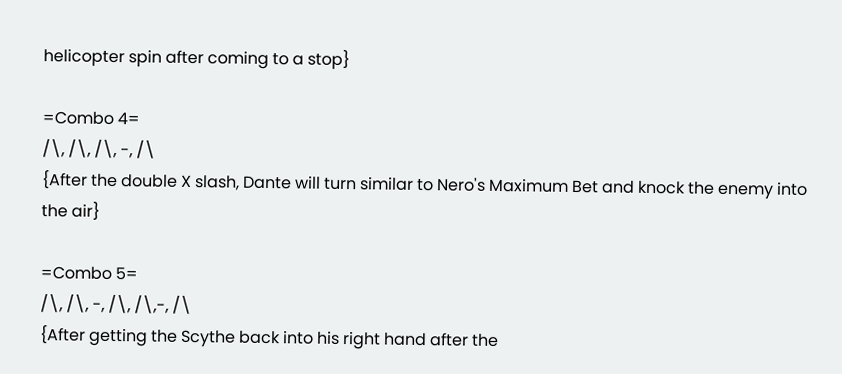helicopter spin after coming to a stop}

=Combo 4=
/\, /\, /\, -, /\
{After the double X slash, Dante will turn similar to Nero's Maximum Bet and knock the enemy into the air}

=Combo 5=
/\, /\, -, /\, /\,-, /\
{After getting the Scythe back into his right hand after the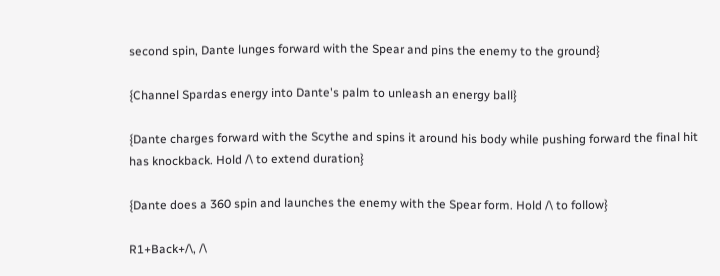second spin, Dante lunges forward with the Spear and pins the enemy to the ground}

{Channel Spardas energy into Dante's palm to unleash an energy ball}

{Dante charges forward with the Scythe and spins it around his body while pushing forward the final hit has knockback. Hold /\ to extend duration}

{Dante does a 360 spin and launches the enemy with the Spear form. Hold /\ to follow}

R1+Back+/\, /\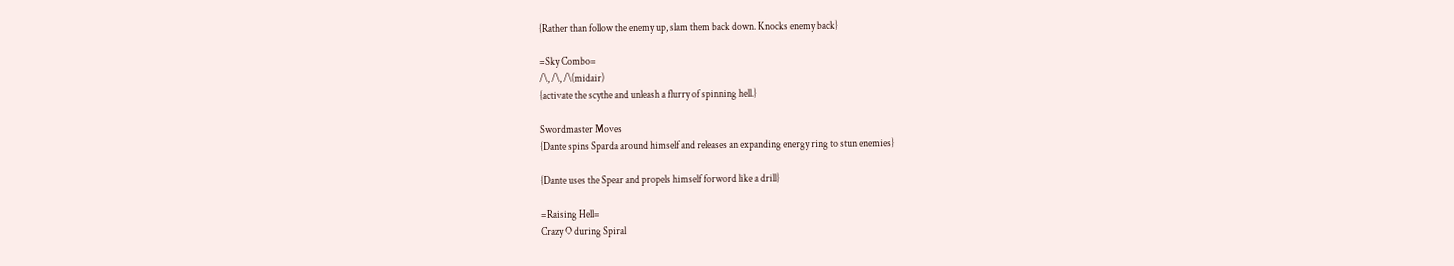{Rather than follow the enemy up, slam them back down. Knocks enemy back}

=Sky Combo=
/\, /\, /\(midair)
{activate the scythe and unleash a flurry of spinning hell.}

Swordmaster Moves
{Dante spins Sparda around himself and releases an expanding energy ring to stun enemies}

{Dante uses the Spear and propels himself forword like a drill}

=Raising Hell=
Crazy O during Spiral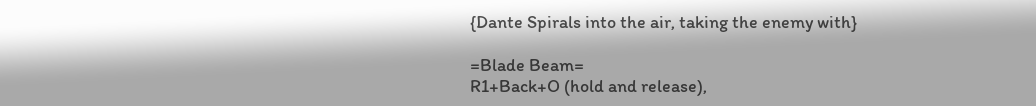{Dante Spirals into the air, taking the enemy with}

=Blade Beam=
R1+Back+O (hold and release),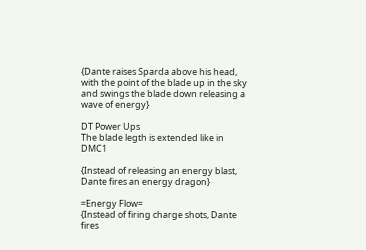{Dante raises Sparda above his head, with the point of the blade up in the sky and swings the blade down releasing a wave of energy}

DT Power Ups
The blade legth is extended like in DMC1

{Instead of releasing an energy blast, Dante fires an energy dragon}

=Energy Flow=
{Instead of firing charge shots, Dante fires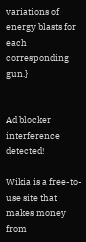variations of energy blasts for each corresponding gun.}


Ad blocker interference detected!

Wikia is a free-to-use site that makes money from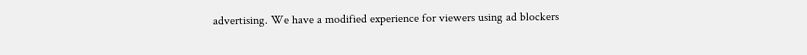advertising. We have a modified experience for viewers using ad blockers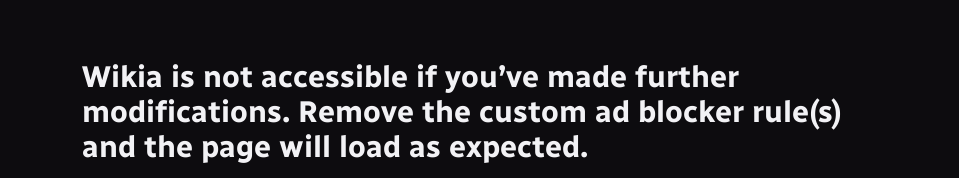Wikia is not accessible if you’ve made further modifications. Remove the custom ad blocker rule(s) and the page will load as expected.